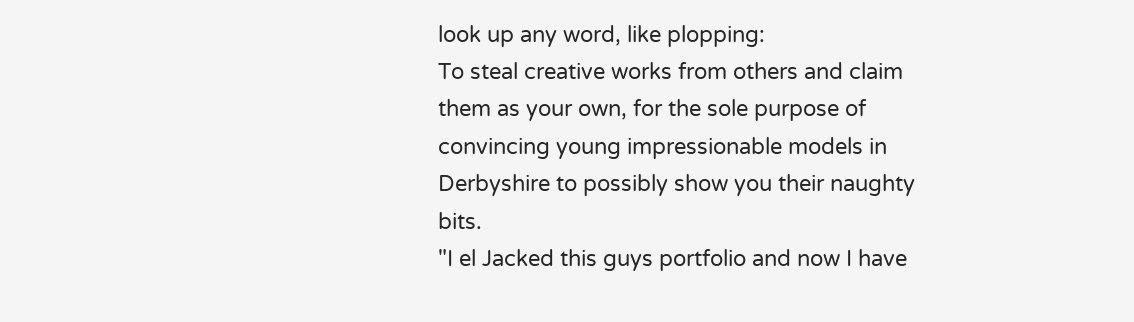look up any word, like plopping:
To steal creative works from others and claim them as your own, for the sole purpose of convincing young impressionable models in Derbyshire to possibly show you their naughty bits.
"I el Jacked this guys portfolio and now I have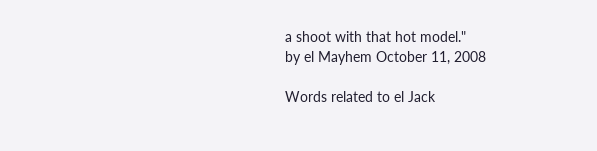a shoot with that hot model."
by el Mayhem October 11, 2008

Words related to el Jack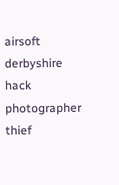airsoft derbyshire hack photographer thief